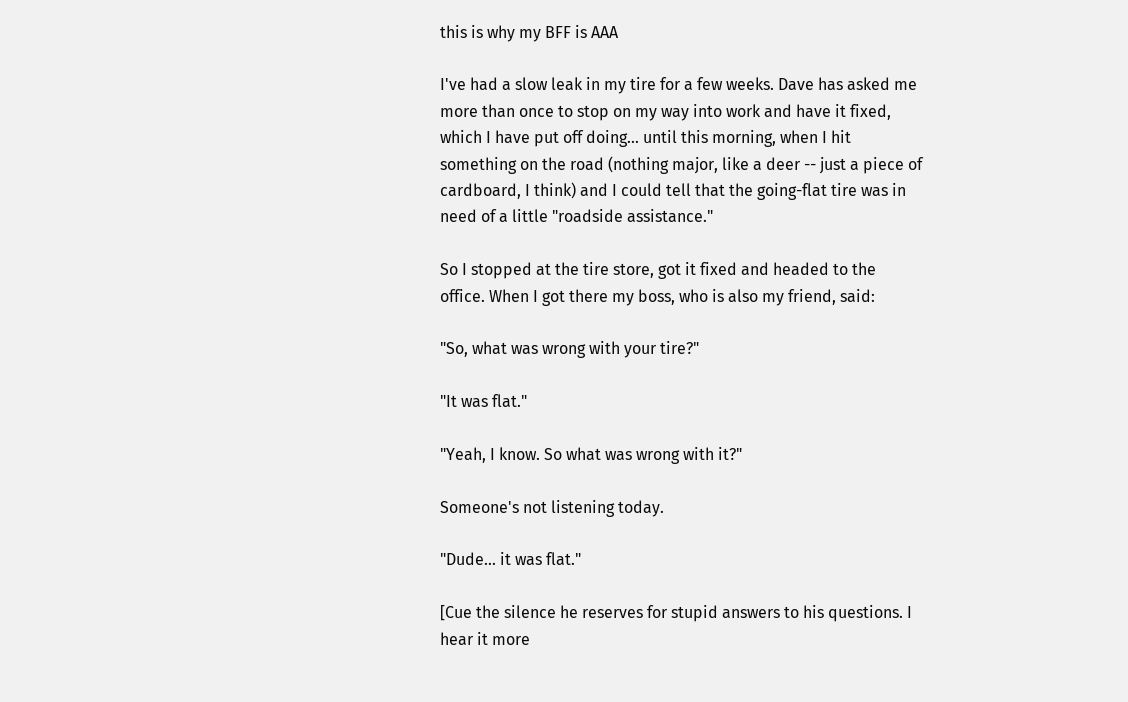this is why my BFF is AAA

I've had a slow leak in my tire for a few weeks. Dave has asked me more than once to stop on my way into work and have it fixed, which I have put off doing... until this morning, when I hit something on the road (nothing major, like a deer -- just a piece of cardboard, I think) and I could tell that the going-flat tire was in need of a little "roadside assistance."

So I stopped at the tire store, got it fixed and headed to the office. When I got there my boss, who is also my friend, said:

"So, what was wrong with your tire?"

"It was flat."

"Yeah, I know. So what was wrong with it?"

Someone's not listening today.

"Dude... it was flat."

[Cue the silence he reserves for stupid answers to his questions. I hear it more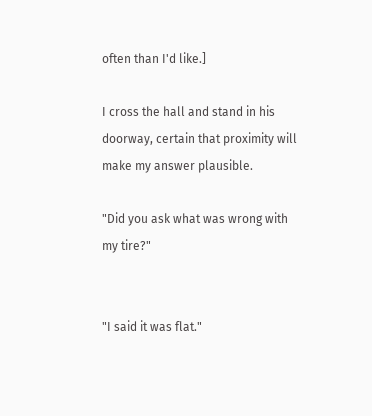often than I'd like.]

I cross the hall and stand in his doorway, certain that proximity will make my answer plausible.

"Did you ask what was wrong with my tire?"


"I said it was flat."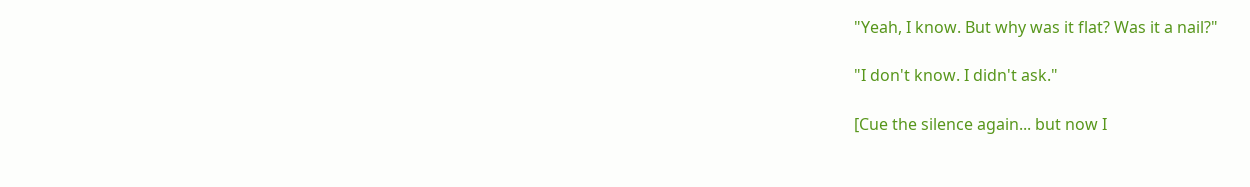"Yeah, I know. But why was it flat? Was it a nail?"

"I don't know. I didn't ask."

[Cue the silence again... but now I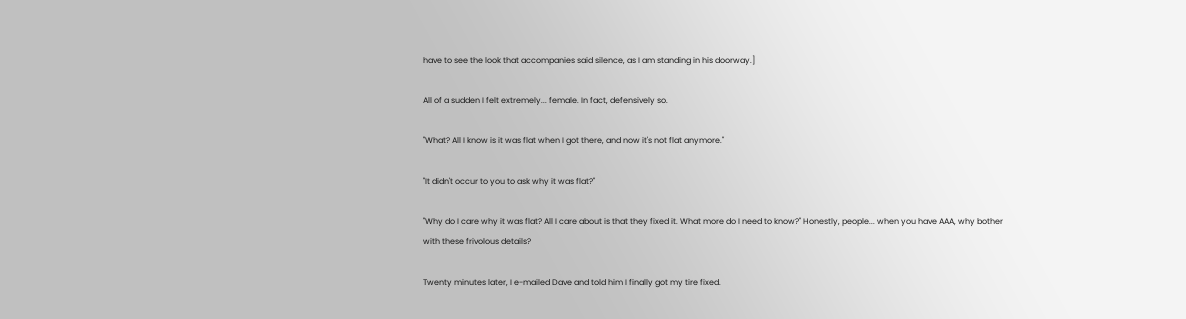have to see the look that accompanies said silence, as I am standing in his doorway.]

All of a sudden I felt extremely... female. In fact, defensively so.

"What? All I know is it was flat when I got there, and now it's not flat anymore."

"It didn't occur to you to ask why it was flat?"

"Why do I care why it was flat? All I care about is that they fixed it. What more do I need to know?" Honestly, people... when you have AAA, why bother with these frivolous details?

Twenty minutes later, I e-mailed Dave and told him I finally got my tire fixed.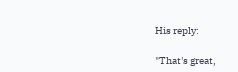His reply:

"That's great,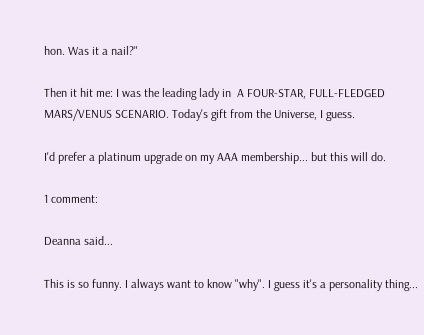hon. Was it a nail?"

Then it hit me: I was the leading lady in  A FOUR-STAR, FULL-FLEDGED MARS/VENUS SCENARIO. Today's gift from the Universe, I guess.

I'd prefer a platinum upgrade on my AAA membership... but this will do.

1 comment:

Deanna said...

This is so funny. I always want to know "why". I guess it's a personality thing...